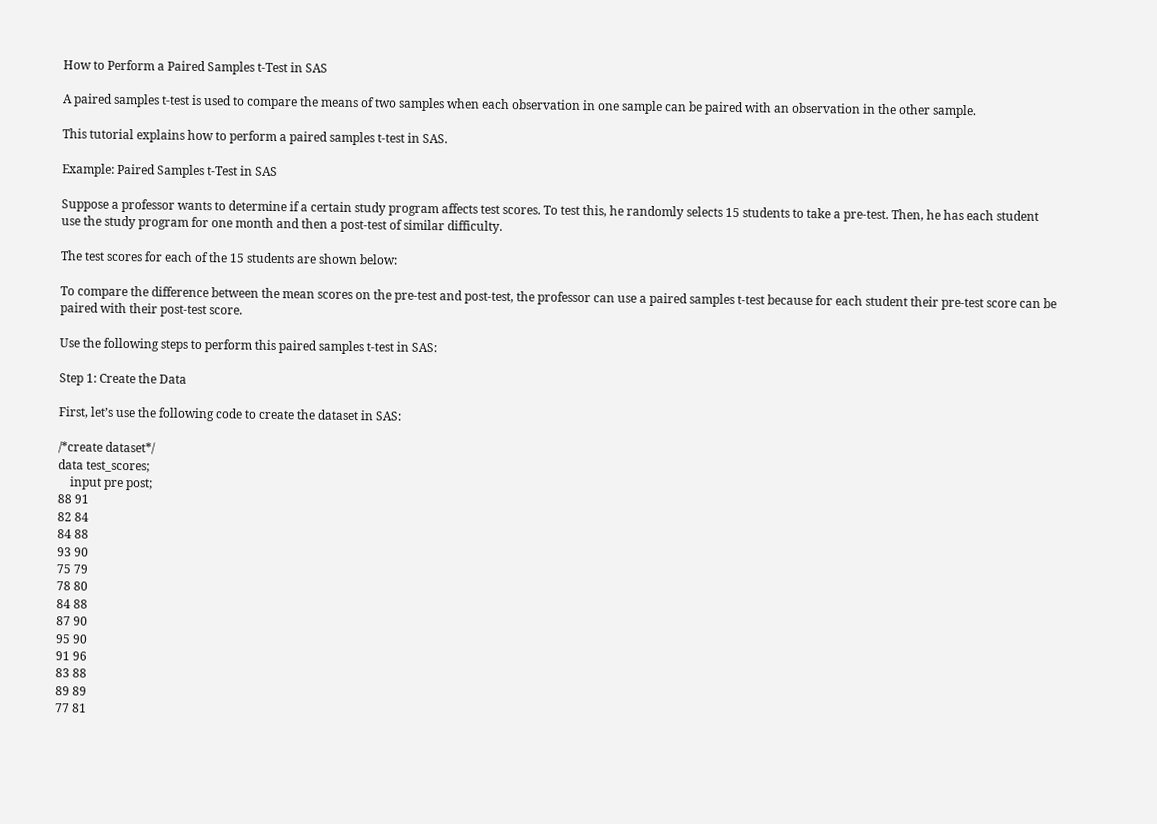How to Perform a Paired Samples t-Test in SAS

A paired samples t-test is used to compare the means of two samples when each observation in one sample can be paired with an observation in the other sample.

This tutorial explains how to perform a paired samples t-test in SAS.

Example: Paired Samples t-Test in SAS

Suppose a professor wants to determine if a certain study program affects test scores. To test this, he randomly selects 15 students to take a pre-test. Then, he has each student use the study program for one month and then a post-test of similar difficulty.

The test scores for each of the 15 students are shown below:

To compare the difference between the mean scores on the pre-test and post-test, the professor can use a paired samples t-test because for each student their pre-test score can be paired with their post-test score.

Use the following steps to perform this paired samples t-test in SAS:

Step 1: Create the Data

First, let’s use the following code to create the dataset in SAS:

/*create dataset*/
data test_scores;
    input pre post;
88 91
82 84
84 88
93 90
75 79
78 80
84 88
87 90
95 90
91 96
83 88
89 89
77 81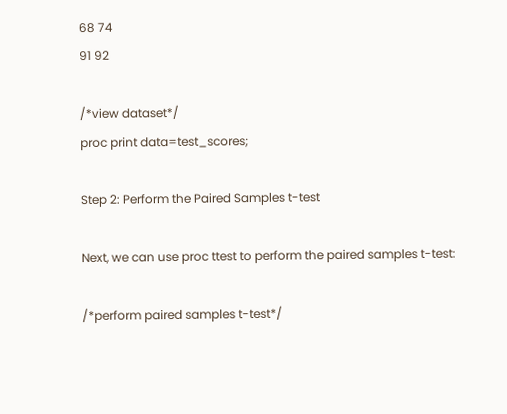68 74
91 92

/*view dataset*/
proc print data=test_scores;

Step 2: Perform the Paired Samples t-test

Next, we can use proc ttest to perform the paired samples t-test:

/*perform paired samples t-test*/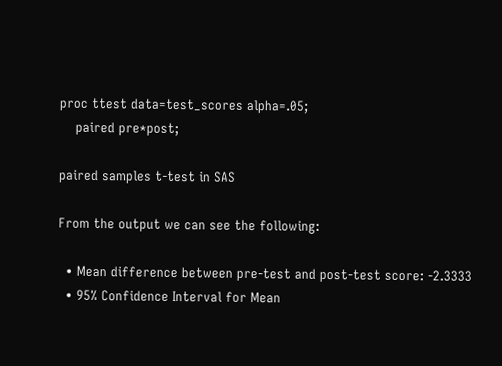proc ttest data=test_scores alpha=.05;
    paired pre*post;

paired samples t-test in SAS

From the output we can see the following:

  • Mean difference between pre-test and post-test score: -2.3333
  • 95% Confidence Interval for Mean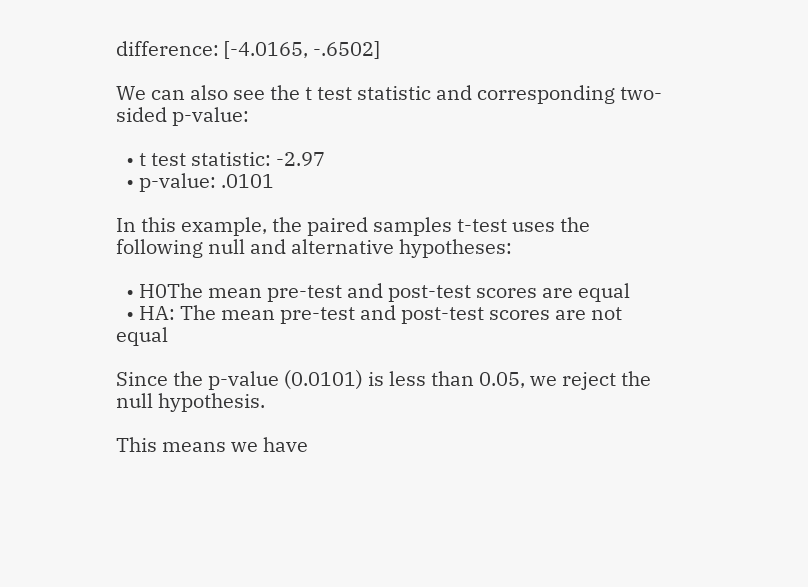difference: [-4.0165, -.6502]

We can also see the t test statistic and corresponding two-sided p-value:

  • t test statistic: -2.97
  • p-value: .0101

In this example, the paired samples t-test uses the following null and alternative hypotheses:

  • H0The mean pre-test and post-test scores are equal
  • HA: The mean pre-test and post-test scores are not equal

Since the p-value (0.0101) is less than 0.05, we reject the null hypothesis.

This means we have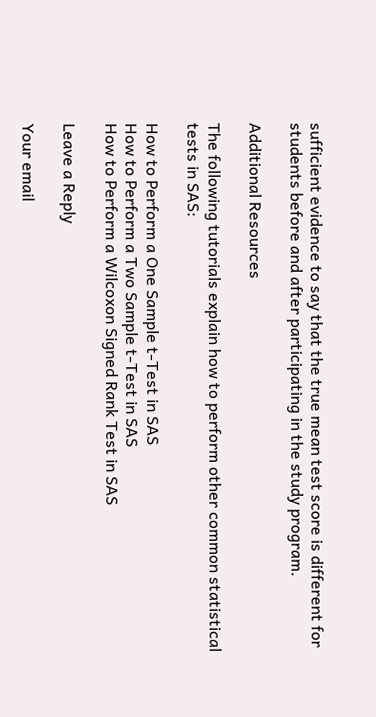sufficient evidence to say that the true mean test score is different for students before and after participating in the study program.

Additional Resources

The following tutorials explain how to perform other common statistical tests in SAS:

How to Perform a One Sample t-Test in SAS
How to Perform a Two Sample t-Test in SAS
How to Perform a Wilcoxon Signed Rank Test in SAS

Leave a Reply

Your email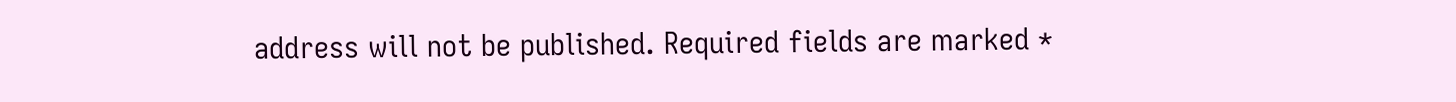address will not be published. Required fields are marked *